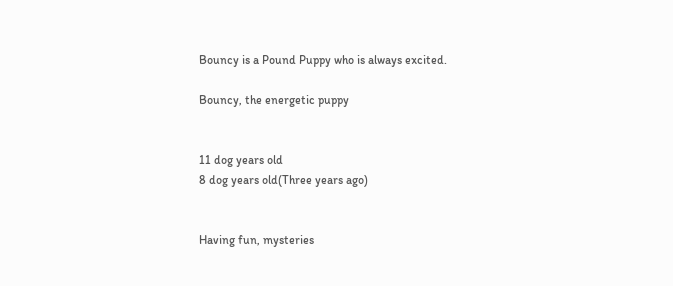Bouncy is a Pound Puppy who is always excited.

Bouncy, the energetic puppy


11 dog years old
8 dog years old(Three years ago)


Having fun, mysteries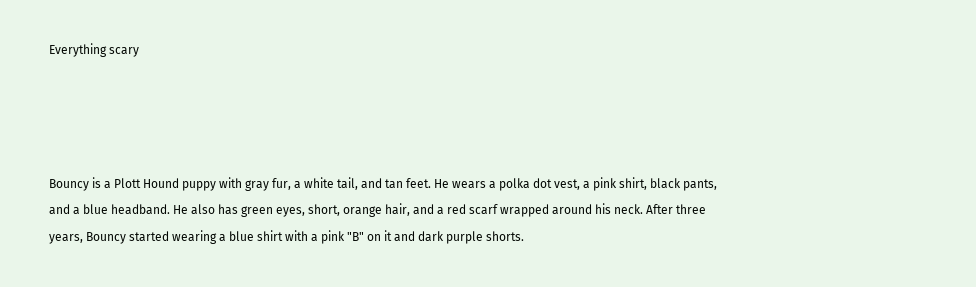Everything scary




Bouncy is a Plott Hound puppy with gray fur, a white tail, and tan feet. He wears a polka dot vest, a pink shirt, black pants, and a blue headband. He also has green eyes, short, orange hair, and a red scarf wrapped around his neck. After three years, Bouncy started wearing a blue shirt with a pink "B" on it and dark purple shorts.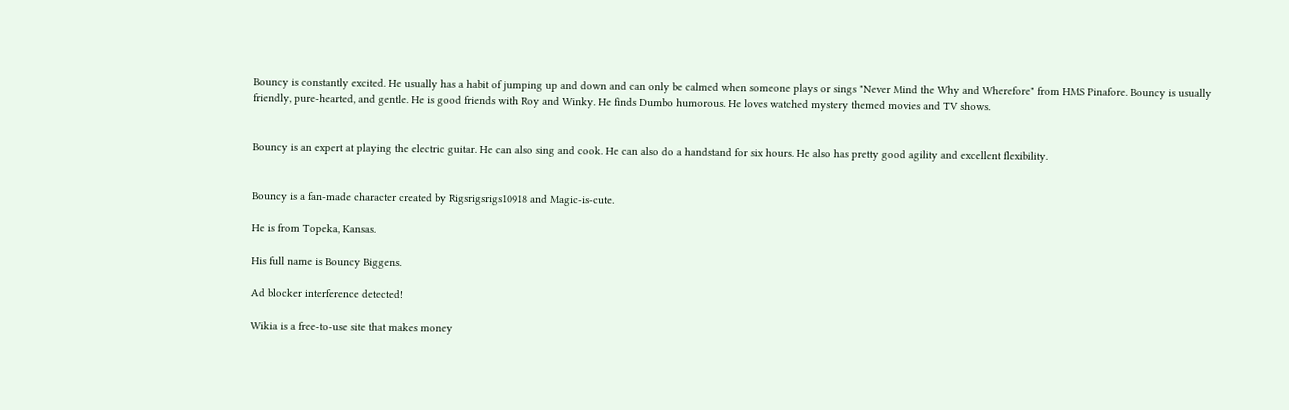Bouncy is constantly excited. He usually has a habit of jumping up and down and can only be calmed when someone plays or sings "Never Mind the Why and Wherefore" from HMS Pinafore. Bouncy is usually friendly, pure-hearted, and gentle. He is good friends with Roy and Winky. He finds Dumbo humorous. He loves watched mystery themed movies and TV shows.


Bouncy is an expert at playing the electric guitar. He can also sing and cook. He can also do a handstand for six hours. He also has pretty good agility and excellent flexibility.


Bouncy is a fan-made character created by Rigsrigsrigs10918 and Magic-is-cute.

He is from Topeka, Kansas.

His full name is Bouncy Biggens.

Ad blocker interference detected!

Wikia is a free-to-use site that makes money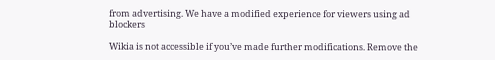from advertising. We have a modified experience for viewers using ad blockers

Wikia is not accessible if you’ve made further modifications. Remove the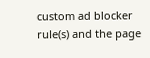custom ad blocker rule(s) and the page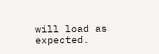will load as expected.